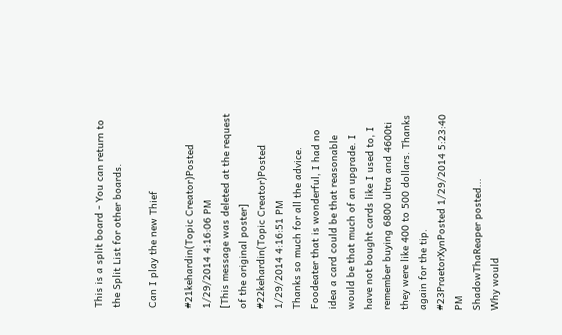This is a split board - You can return to the Split List for other boards.

Can I play the new Thief

#21kehardin(Topic Creator)Posted 1/29/2014 4:16:06 PM
[This message was deleted at the request of the original poster]
#22kehardin(Topic Creator)Posted 1/29/2014 4:16:51 PM
Thanks so much for all the advice. Foodeater that is wonderful, I had no idea a card could be that reasonable would be that much of an upgrade. I have not bought cards like I used to, I remember buying 6800 ultra and 4600ti they were like 400 to 500 dollars. Thanks again for the tip.
#23PraetorXynPosted 1/29/2014 5:23:40 PM
ShadowThaReaper posted...
Why would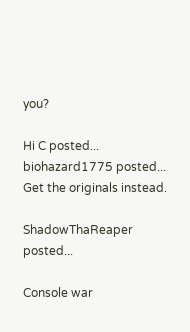you?

Hi C posted...
biohazard1775 posted...
Get the originals instead.

ShadowThaReaper posted...

Console war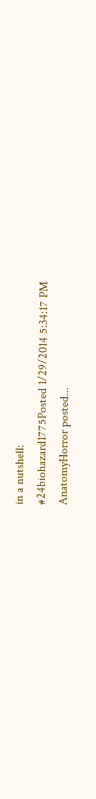in a nutshell:
#24biohazard1775Posted 1/29/2014 5:34:17 PM
AnatomyHorror posted...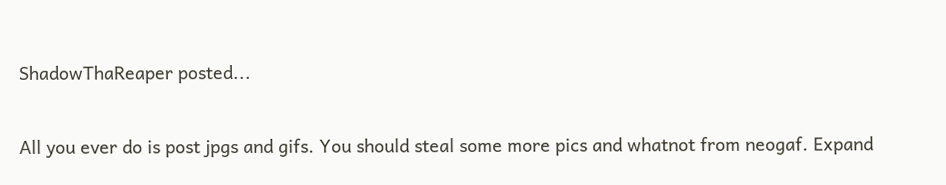ShadowThaReaper posted...

All you ever do is post jpgs and gifs. You should steal some more pics and whatnot from neogaf. Expand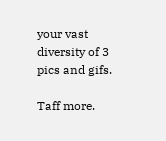your vast diversity of 3 pics and gifs.

Taff more.